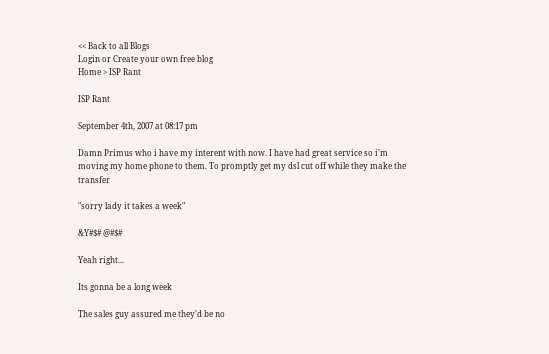<< Back to all Blogs
Login or Create your own free blog
Home > ISP Rant

ISP Rant

September 4th, 2007 at 08:17 pm

Damn Primus who i have my interent with now. I have had great service so i'm moving my home phone to them. To promptly get my dsl cut off while they make the transfer

"sorry lady it takes a week"

&Y#$# @#$#

Yeah right...

Its gonna be a long week

The sales guy assured me they'd be no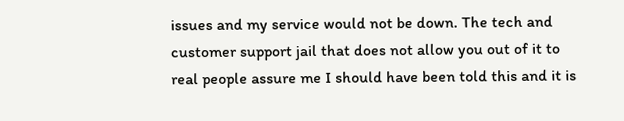issues and my service would not be down. The tech and customer support jail that does not allow you out of it to real people assure me I should have been told this and it is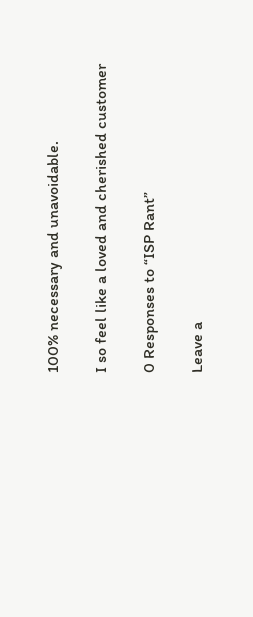100% necessary and unavoidable.

I so feel like a loved and cherished customer

0 Responses to “ISP Rant”

Leave a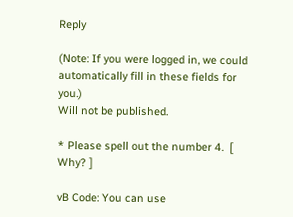Reply

(Note: If you were logged in, we could automatically fill in these fields for you.)
Will not be published.

* Please spell out the number 4.  [ Why? ]

vB Code: You can use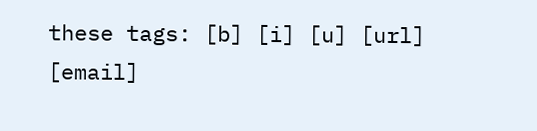these tags: [b] [i] [u] [url] [email]